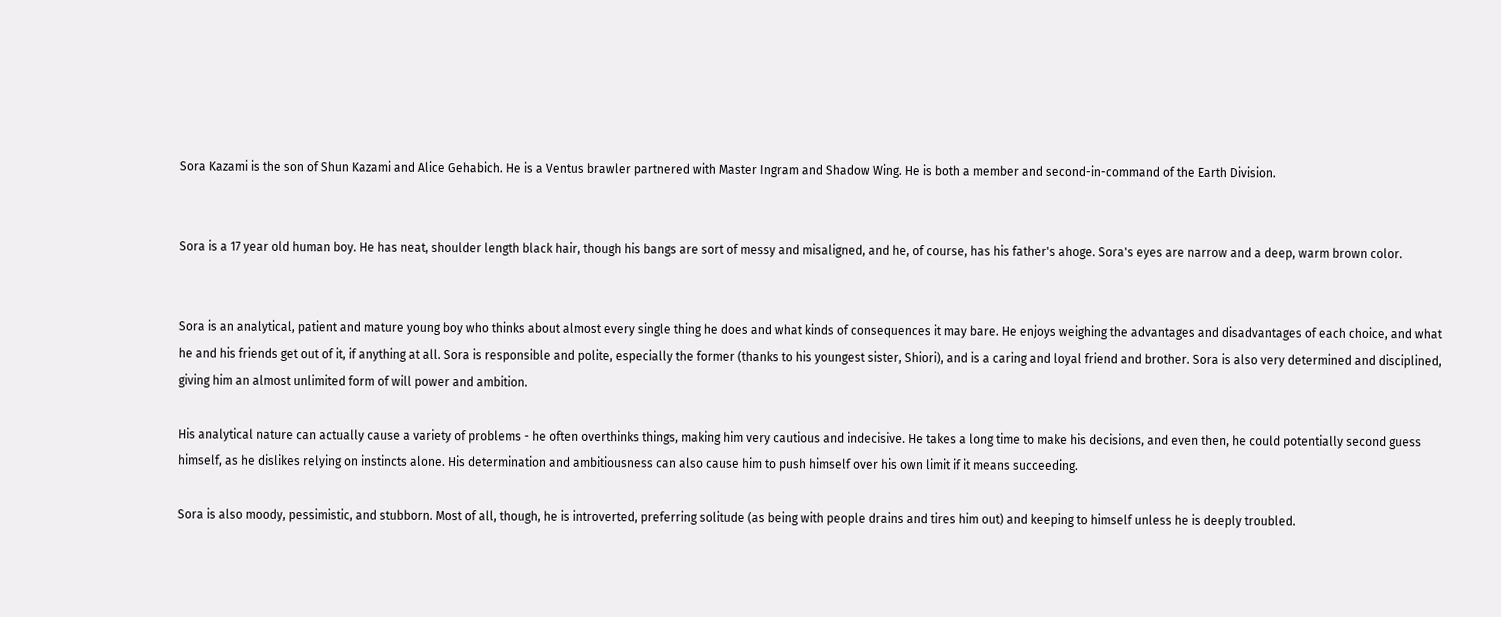Sora Kazami is the son of Shun Kazami and Alice Gehabich. He is a Ventus brawler partnered with Master Ingram and Shadow Wing. He is both a member and second-in-command of the Earth Division.


Sora is a 17 year old human boy. He has neat, shoulder length black hair, though his bangs are sort of messy and misaligned, and he, of course, has his father's ahoge. Sora's eyes are narrow and a deep, warm brown color.


Sora is an analytical, patient and mature young boy who thinks about almost every single thing he does and what kinds of consequences it may bare. He enjoys weighing the advantages and disadvantages of each choice, and what he and his friends get out of it, if anything at all. Sora is responsible and polite, especially the former (thanks to his youngest sister, Shiori), and is a caring and loyal friend and brother. Sora is also very determined and disciplined, giving him an almost unlimited form of will power and ambition.

His analytical nature can actually cause a variety of problems - he often overthinks things, making him very cautious and indecisive. He takes a long time to make his decisions, and even then, he could potentially second guess himself, as he dislikes relying on instincts alone. His determination and ambitiousness can also cause him to push himself over his own limit if it means succeeding.

Sora is also moody, pessimistic, and stubborn. Most of all, though, he is introverted, preferring solitude (as being with people drains and tires him out) and keeping to himself unless he is deeply troubled.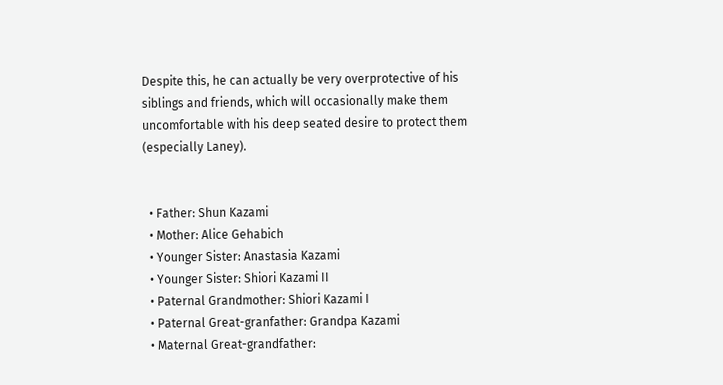Despite this, he can actually be very overprotective of his siblings and friends, which will occasionally make them uncomfortable with his deep seated desire to protect them (especially Laney).


  • Father: Shun Kazami
  • Mother: Alice Gehabich
  • Younger Sister: Anastasia Kazami
  • Younger Sister: Shiori Kazami II
  • Paternal Grandmother: Shiori Kazami I
  • Paternal Great-granfather: Grandpa Kazami
  • Maternal Great-grandfather: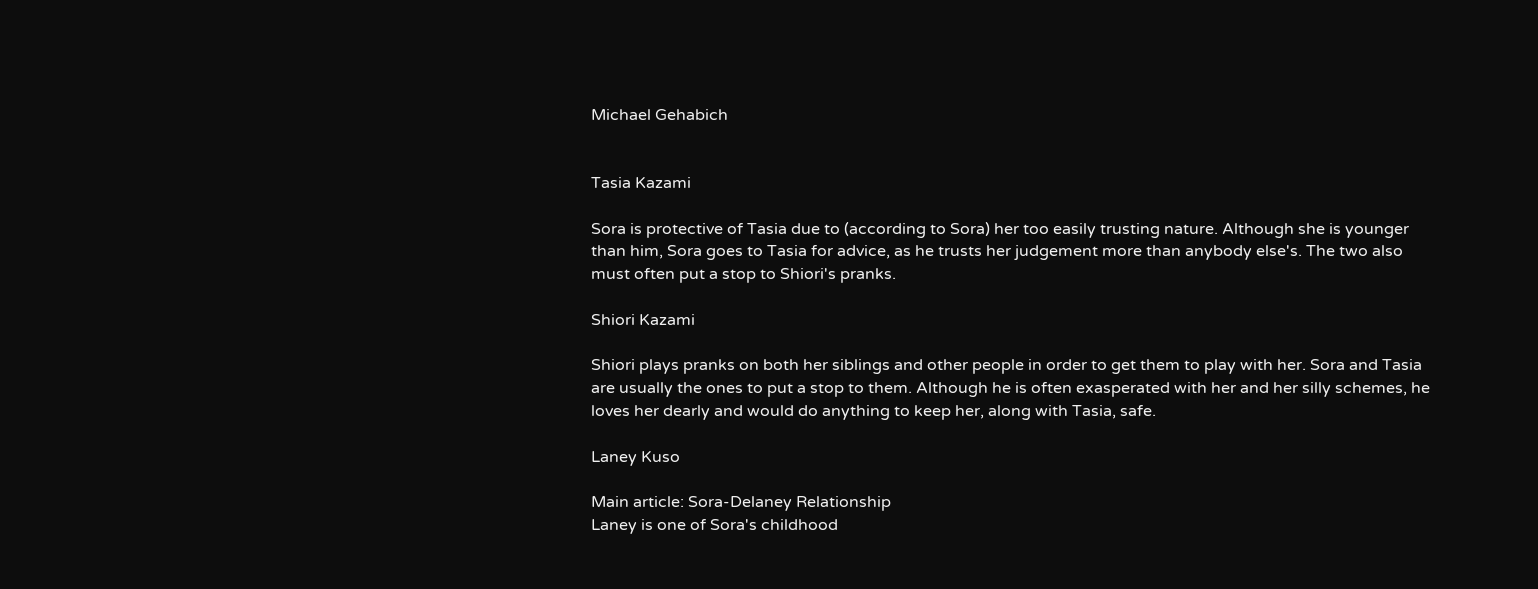Michael Gehabich


Tasia Kazami

Sora is protective of Tasia due to (according to Sora) her too easily trusting nature. Although she is younger than him, Sora goes to Tasia for advice, as he trusts her judgement more than anybody else's. The two also must often put a stop to Shiori's pranks.

Shiori Kazami

Shiori plays pranks on both her siblings and other people in order to get them to play with her. Sora and Tasia are usually the ones to put a stop to them. Although he is often exasperated with her and her silly schemes, he loves her dearly and would do anything to keep her, along with Tasia, safe.

Laney Kuso

Main article: Sora-Delaney Relationship
Laney is one of Sora's childhood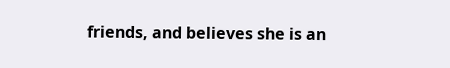friends, and believes she is an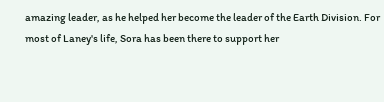amazing leader, as he helped her become the leader of the Earth Division. For most of Laney's life, Sora has been there to support her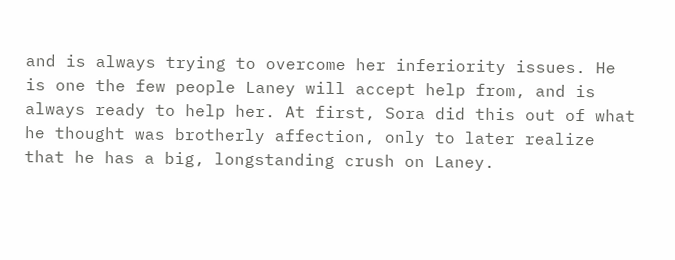and is always trying to overcome her inferiority issues. He is one the few people Laney will accept help from, and is always ready to help her. At first, Sora did this out of what he thought was brotherly affection, only to later realize that he has a big, longstanding crush on Laney.